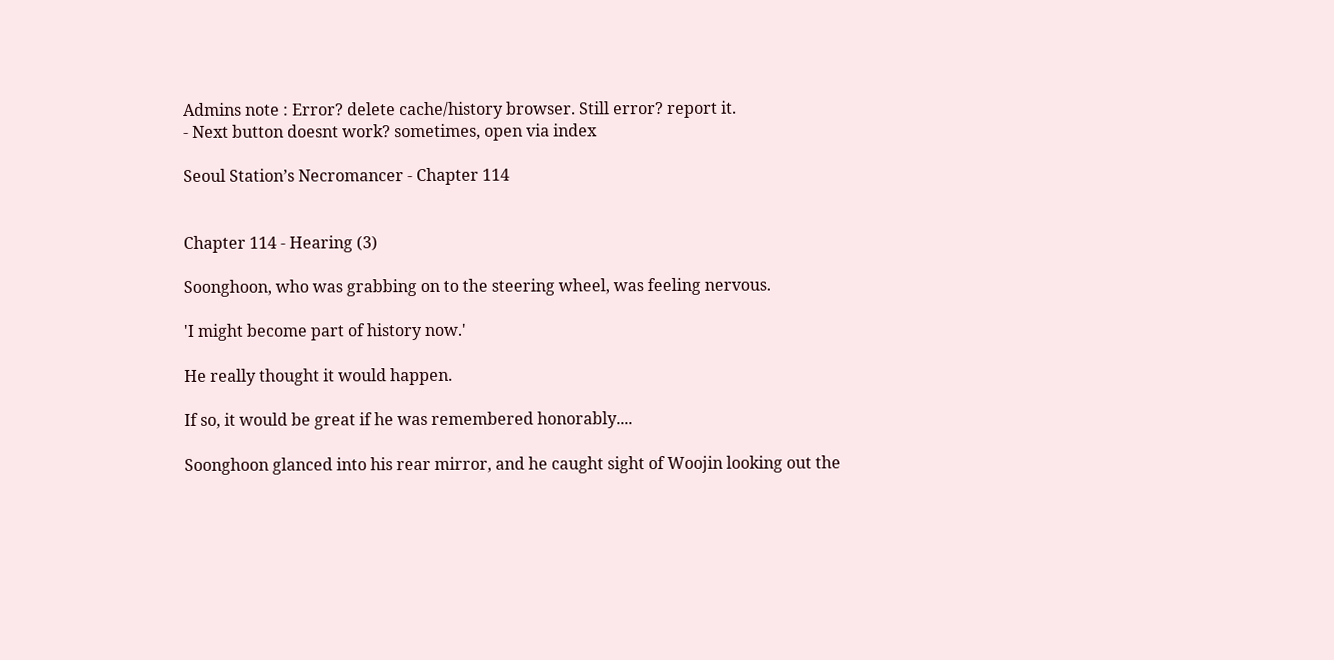Admins note : Error? delete cache/history browser. Still error? report it.
- Next button doesnt work? sometimes, open via index

Seoul Station’s Necromancer - Chapter 114


Chapter 114 - Hearing (3)

Soonghoon, who was grabbing on to the steering wheel, was feeling nervous.

'I might become part of history now.'

He really thought it would happen.

If so, it would be great if he was remembered honorably....

Soonghoon glanced into his rear mirror, and he caught sight of Woojin looking out the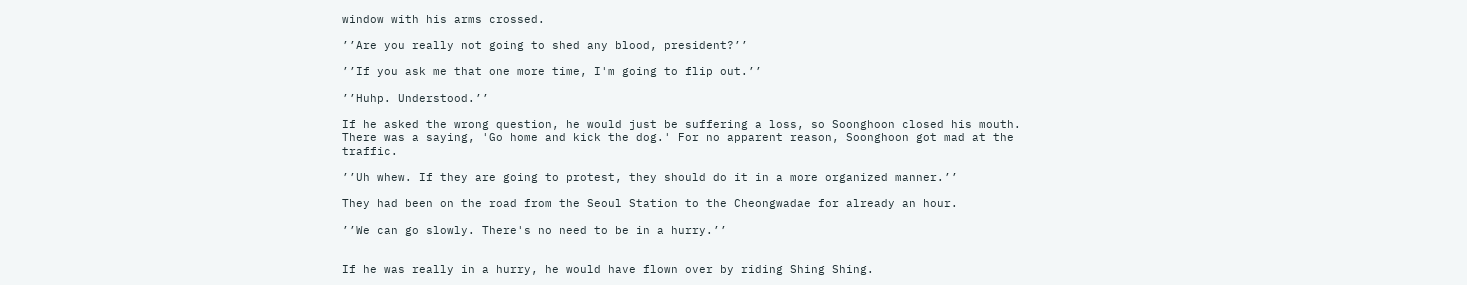window with his arms crossed.

’’Are you really not going to shed any blood, president?’’

’’If you ask me that one more time, I'm going to flip out.’’

’’Huhp. Understood.’’

If he asked the wrong question, he would just be suffering a loss, so Soonghoon closed his mouth. There was a saying, 'Go home and kick the dog.' For no apparent reason, Soonghoon got mad at the traffic.

’’Uh whew. If they are going to protest, they should do it in a more organized manner.’’

They had been on the road from the Seoul Station to the Cheongwadae for already an hour.

’’We can go slowly. There's no need to be in a hurry.’’


If he was really in a hurry, he would have flown over by riding Shing Shing.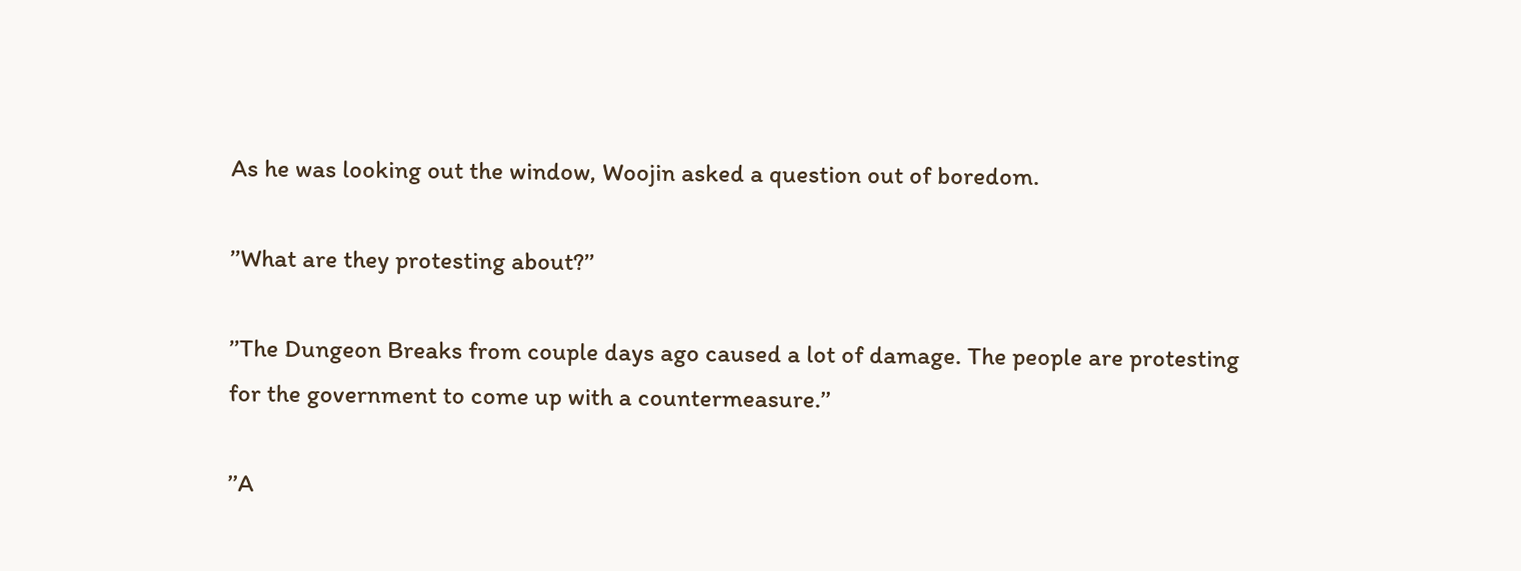As he was looking out the window, Woojin asked a question out of boredom.

’’What are they protesting about?’’

’’The Dungeon Breaks from couple days ago caused a lot of damage. The people are protesting for the government to come up with a countermeasure.’’

’’A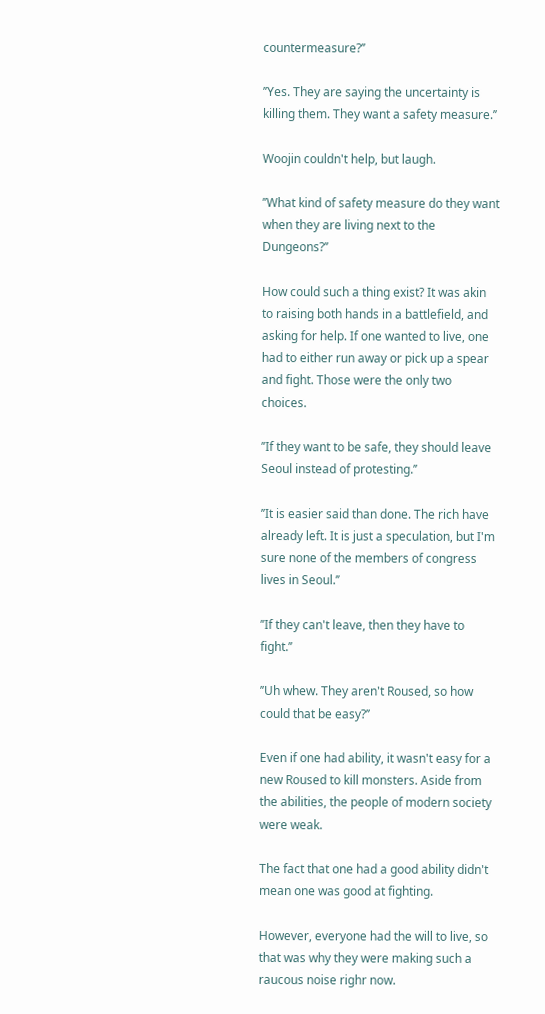countermeasure?’’

’’Yes. They are saying the uncertainty is killing them. They want a safety measure.’’

Woojin couldn't help, but laugh.

’’What kind of safety measure do they want when they are living next to the Dungeons?’’

How could such a thing exist? It was akin to raising both hands in a battlefield, and asking for help. If one wanted to live, one had to either run away or pick up a spear and fight. Those were the only two choices.

’’If they want to be safe, they should leave Seoul instead of protesting.’’

’’It is easier said than done. The rich have already left. It is just a speculation, but I'm sure none of the members of congress lives in Seoul.’’

’’If they can't leave, then they have to fight.’’

’’Uh whew. They aren't Roused, so how could that be easy?’’

Even if one had ability, it wasn't easy for a new Roused to kill monsters. Aside from the abilities, the people of modern society were weak.

The fact that one had a good ability didn't mean one was good at fighting.

However, everyone had the will to live, so that was why they were making such a raucous noise righr now.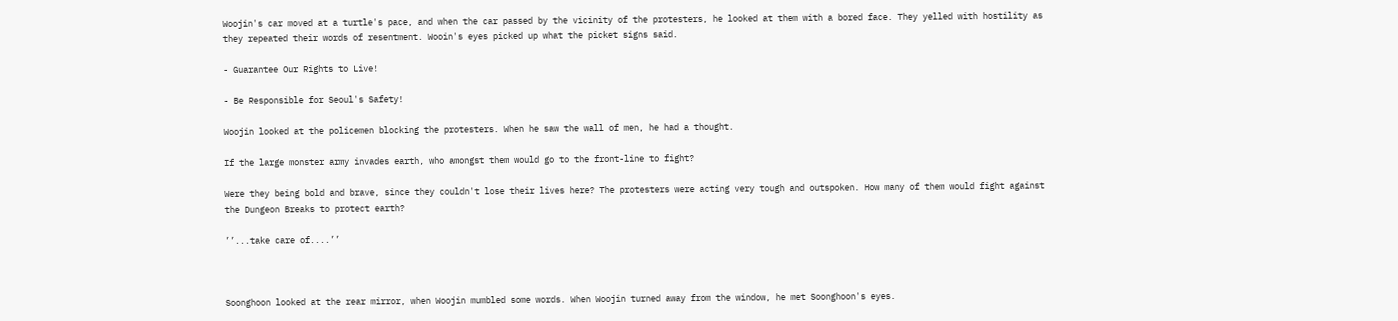Woojin's car moved at a turtle's pace, and when the car passed by the vicinity of the protesters, he looked at them with a bored face. They yelled with hostility as they repeated their words of resentment. Wooin's eyes picked up what the picket signs said.

- Guarantee Our Rights to Live!

- Be Responsible for Seoul's Safety!

Woojin looked at the policemen blocking the protesters. When he saw the wall of men, he had a thought.

If the large monster army invades earth, who amongst them would go to the front-line to fight?

Were they being bold and brave, since they couldn't lose their lives here? The protesters were acting very tough and outspoken. How many of them would fight against the Dungeon Breaks to protect earth?

’’...take care of....’’



Soonghoon looked at the rear mirror, when Woojin mumbled some words. When Woojin turned away from the window, he met Soonghoon's eyes.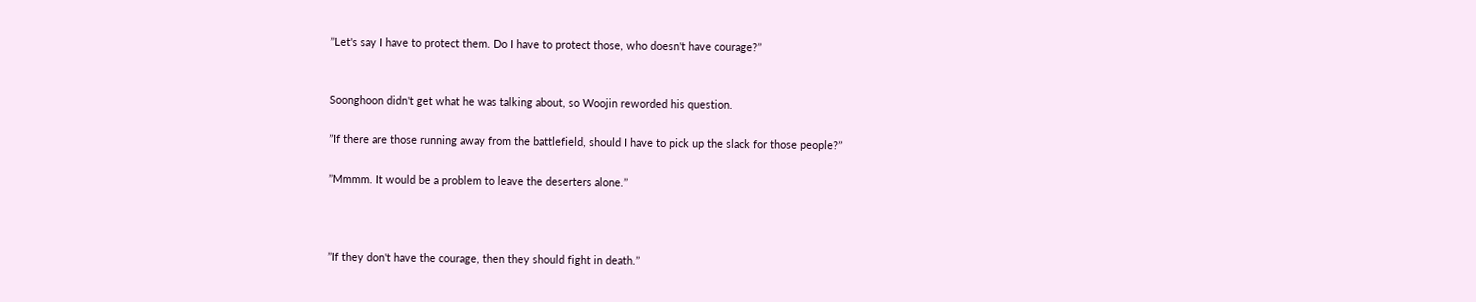’’Let's say I have to protect them. Do I have to protect those, who doesn't have courage?’’


Soonghoon didn't get what he was talking about, so Woojin reworded his question.

’’If there are those running away from the battlefield, should I have to pick up the slack for those people?’’

’’Mmmm. It would be a problem to leave the deserters alone.’’



’’If they don't have the courage, then they should fight in death.’’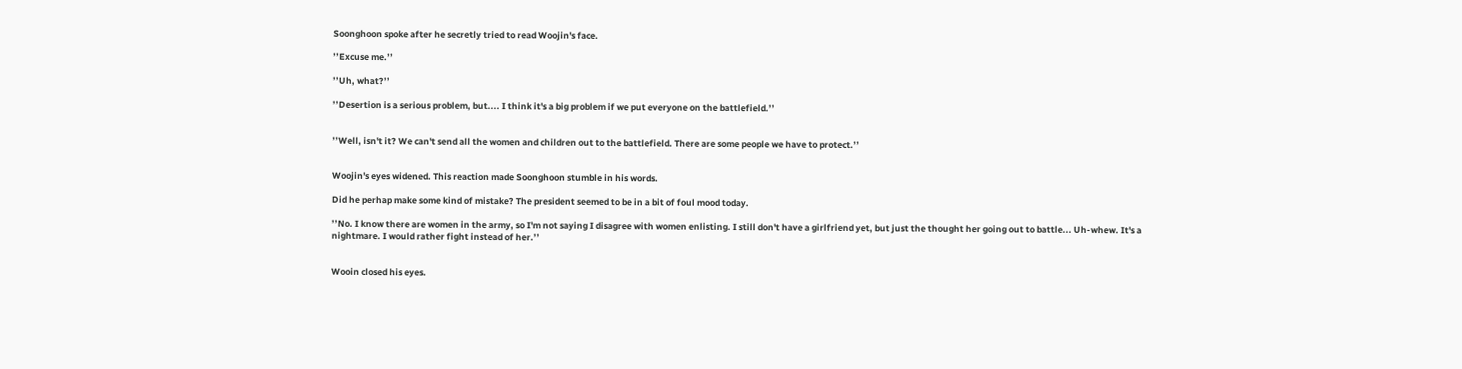Soonghoon spoke after he secretly tried to read Woojin's face.

’’Excuse me.’’

’’Uh, what?’’

’’Desertion is a serious problem, but.... I think it's a big problem if we put everyone on the battlefield.’’


’’Well, isn't it? We can't send all the women and children out to the battlefield. There are some people we have to protect.’’


Woojin's eyes widened. This reaction made Soonghoon stumble in his words.

Did he perhap make some kind of mistake? The president seemed to be in a bit of foul mood today.

’’No. I know there are women in the army, so I'm not saying I disagree with women enlisting. I still don't have a girlfriend yet, but just the thought her going out to battle... Uh-whew. It's a nightmare. I would rather fight instead of her.’’


Wooin closed his eyes.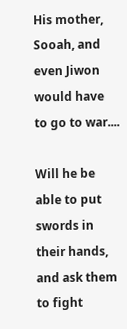His mother, Sooah, and even Jiwon would have to go to war....

Will he be able to put swords in their hands, and ask them to fight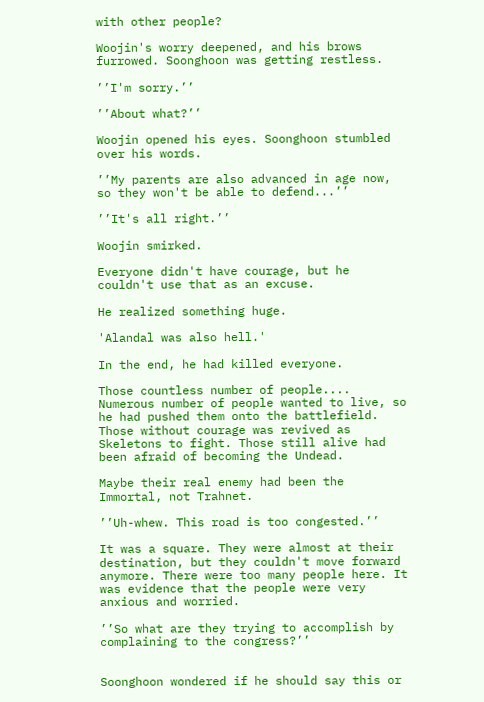with other people?

Woojin's worry deepened, and his brows furrowed. Soonghoon was getting restless.

’’I'm sorry.’’

’’About what?’’

Woojin opened his eyes. Soonghoon stumbled over his words.

’’My parents are also advanced in age now, so they won't be able to defend...’’

’’It's all right.’’

Woojin smirked.

Everyone didn't have courage, but he couldn't use that as an excuse.

He realized something huge.

'Alandal was also hell.'

In the end, he had killed everyone.

Those countless number of people.... Numerous number of people wanted to live, so he had pushed them onto the battlefield. Those without courage was revived as Skeletons to fight. Those still alive had been afraid of becoming the Undead.

Maybe their real enemy had been the Immortal, not Trahnet.

’’Uh-whew. This road is too congested.’’

It was a square. They were almost at their destination, but they couldn't move forward anymore. There were too many people here. It was evidence that the people were very anxious and worried.

’’So what are they trying to accomplish by complaining to the congress?’’


Soonghoon wondered if he should say this or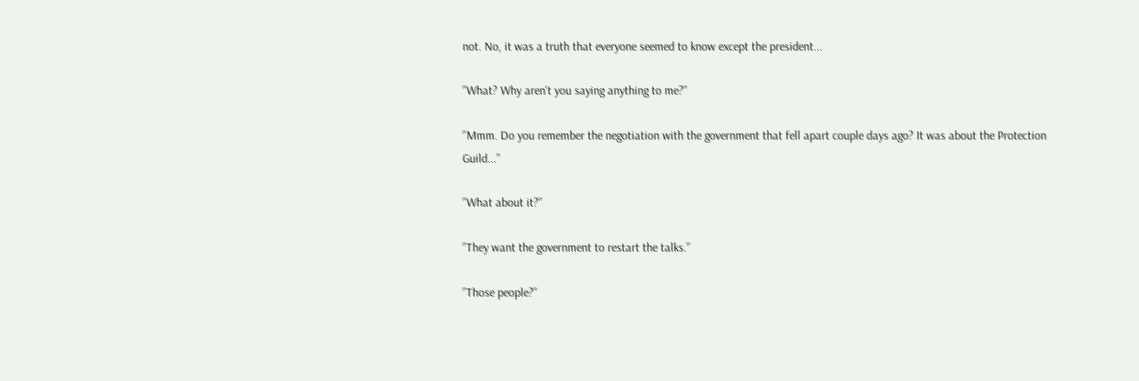not. No, it was a truth that everyone seemed to know except the president...

’’What? Why aren't you saying anything to me?’’

’’Mmm. Do you remember the negotiation with the government that fell apart couple days ago? It was about the Protection Guild...’’

’’What about it?’’

’’They want the government to restart the talks.’’

’’Those people?’’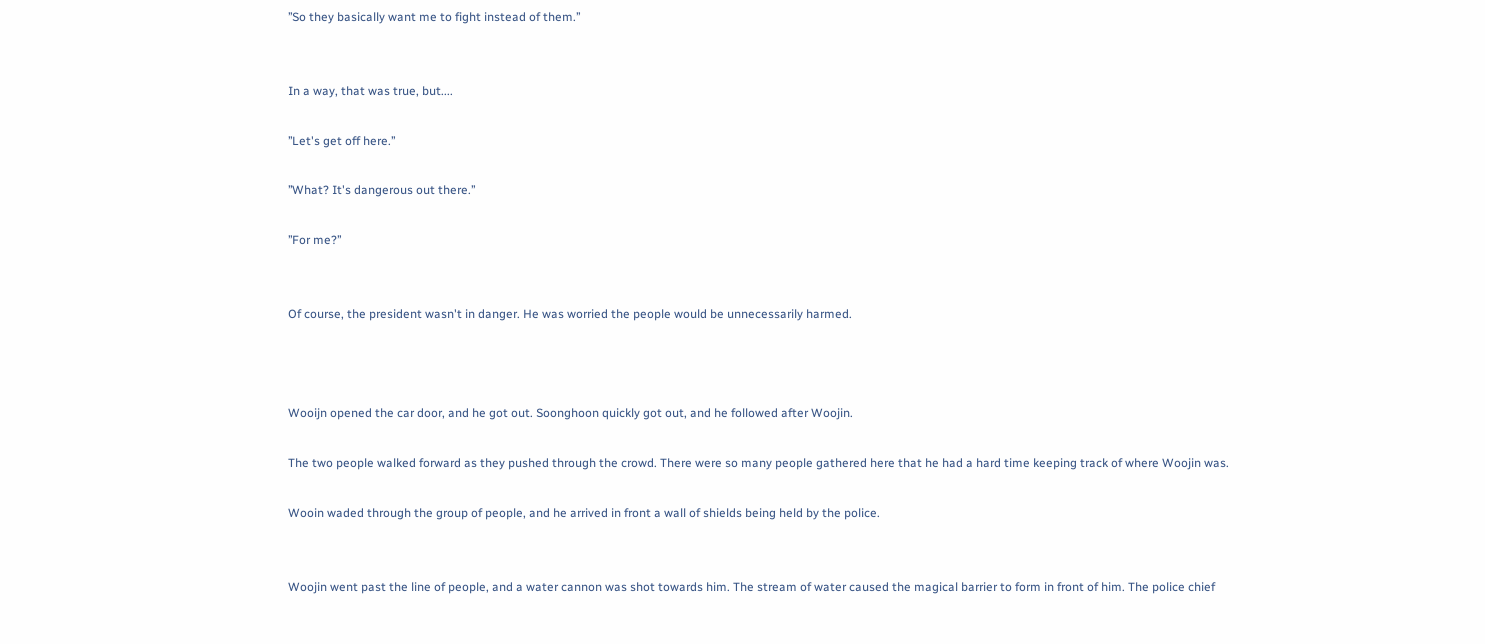’’So they basically want me to fight instead of them.’’


In a way, that was true, but....

’’Let's get off here.’’

’’What? It's dangerous out there.’’

’’For me?’’


Of course, the president wasn't in danger. He was worried the people would be unnecessarily harmed.



Wooijn opened the car door, and he got out. Soonghoon quickly got out, and he followed after Woojin.

The two people walked forward as they pushed through the crowd. There were so many people gathered here that he had a hard time keeping track of where Woojin was.

Wooin waded through the group of people, and he arrived in front a wall of shields being held by the police.


Woojin went past the line of people, and a water cannon was shot towards him. The stream of water caused the magical barrier to form in front of him. The police chief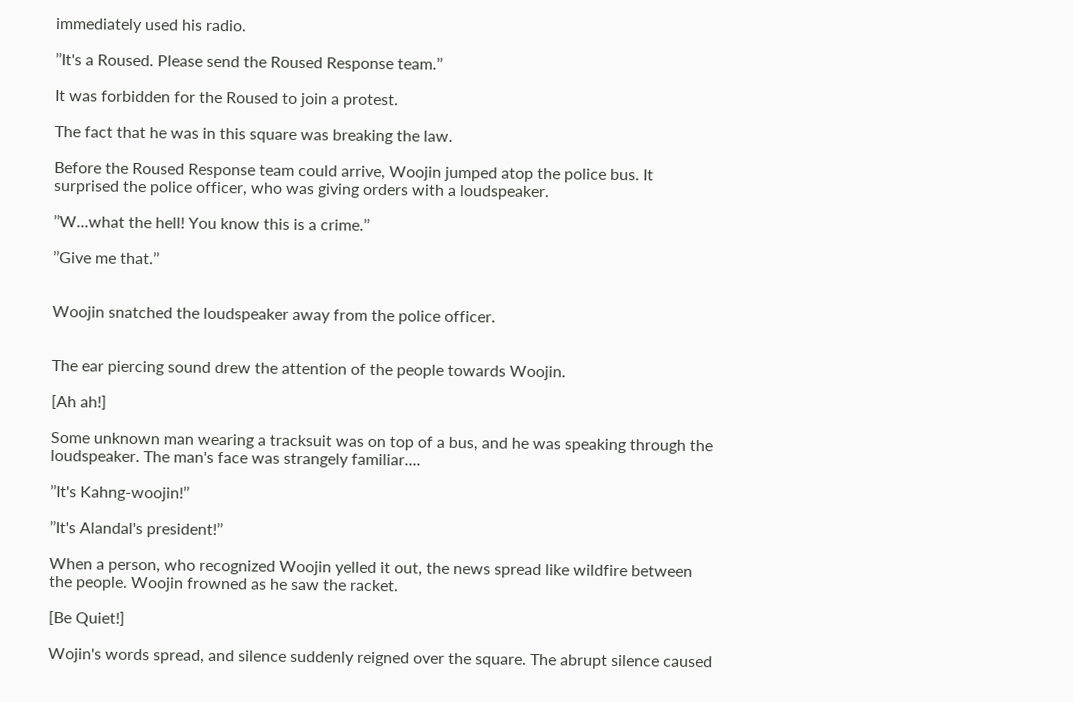immediately used his radio.

’’It's a Roused. Please send the Roused Response team.’’

It was forbidden for the Roused to join a protest.

The fact that he was in this square was breaking the law.

Before the Roused Response team could arrive, Woojin jumped atop the police bus. It surprised the police officer, who was giving orders with a loudspeaker.

’’W...what the hell! You know this is a crime.’’

’’Give me that.’’


Woojin snatched the loudspeaker away from the police officer.


The ear piercing sound drew the attention of the people towards Woojin.

[Ah ah!]

Some unknown man wearing a tracksuit was on top of a bus, and he was speaking through the loudspeaker. The man's face was strangely familiar....

’’It's Kahng-woojin!’’

’’It's Alandal's president!’’

When a person, who recognized Woojin yelled it out, the news spread like wildfire between the people. Woojin frowned as he saw the racket.

[Be Quiet!]

Wojin's words spread, and silence suddenly reigned over the square. The abrupt silence caused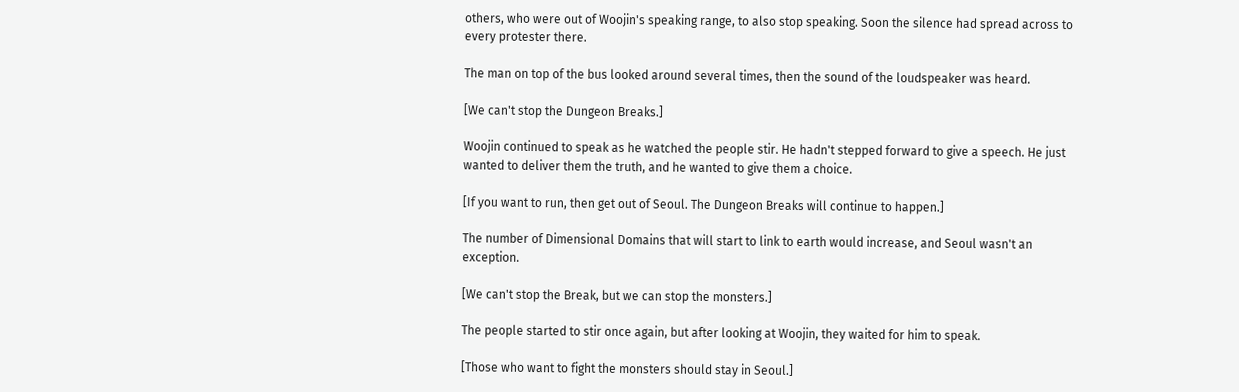others, who were out of Woojin's speaking range, to also stop speaking. Soon the silence had spread across to every protester there.

The man on top of the bus looked around several times, then the sound of the loudspeaker was heard.

[We can't stop the Dungeon Breaks.]

Woojin continued to speak as he watched the people stir. He hadn't stepped forward to give a speech. He just wanted to deliver them the truth, and he wanted to give them a choice.

[If you want to run, then get out of Seoul. The Dungeon Breaks will continue to happen.]

The number of Dimensional Domains that will start to link to earth would increase, and Seoul wasn't an exception.

[We can't stop the Break, but we can stop the monsters.]

The people started to stir once again, but after looking at Woojin, they waited for him to speak.

[Those who want to fight the monsters should stay in Seoul.]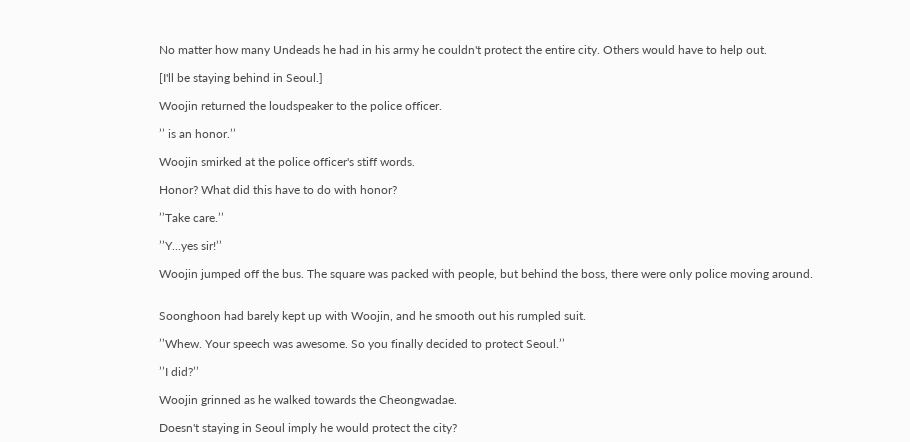No matter how many Undeads he had in his army he couldn't protect the entire city. Others would have to help out.

[I'll be staying behind in Seoul.]

Woojin returned the loudspeaker to the police officer.

’’ is an honor.’’

Woojin smirked at the police officer's stiff words.

Honor? What did this have to do with honor?

’’Take care.’’

’’Y...yes sir!’’

Woojin jumped off the bus. The square was packed with people, but behind the boss, there were only police moving around.


Soonghoon had barely kept up with Woojin, and he smooth out his rumpled suit.

’’Whew. Your speech was awesome. So you finally decided to protect Seoul.’’

’’I did?’’

Woojin grinned as he walked towards the Cheongwadae.

Doesn't staying in Seoul imply he would protect the city?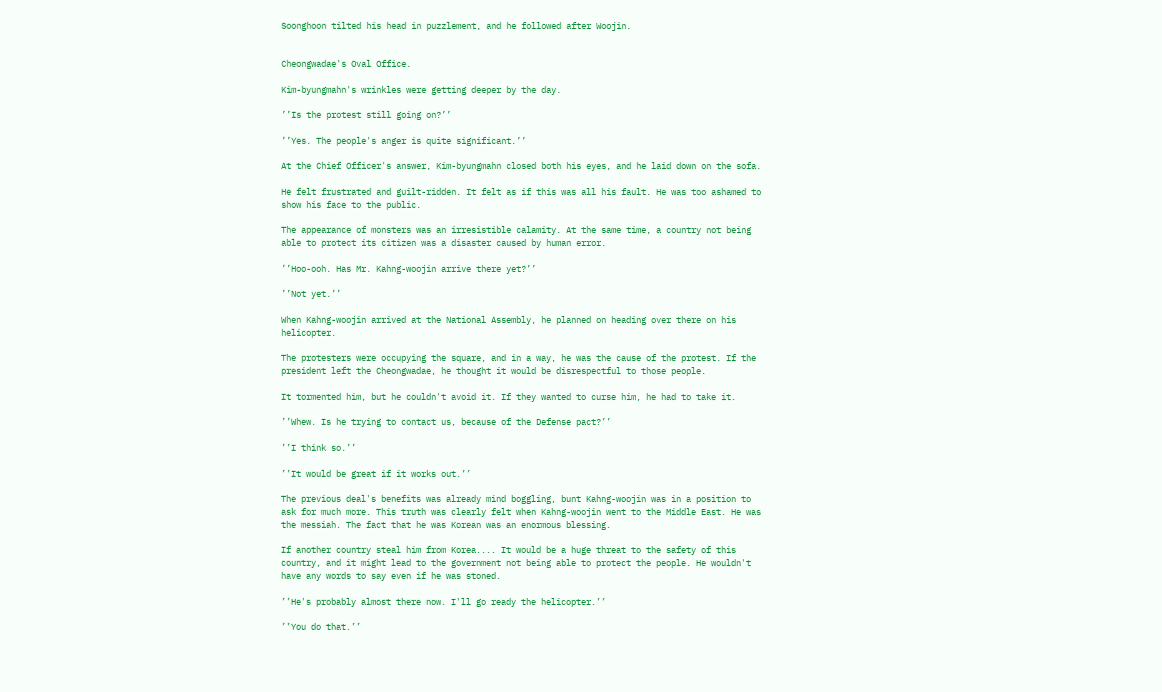Soonghoon tilted his head in puzzlement, and he followed after Woojin.


Cheongwadae's Oval Office.

Kim-byungmahn's wrinkles were getting deeper by the day.

’’Is the protest still going on?’’

’’Yes. The people's anger is quite significant.’’

At the Chief Officer's answer, Kim-byungmahn closed both his eyes, and he laid down on the sofa.

He felt frustrated and guilt-ridden. It felt as if this was all his fault. He was too ashamed to show his face to the public.

The appearance of monsters was an irresistible calamity. At the same time, a country not being able to protect its citizen was a disaster caused by human error.

’’Hoo-ooh. Has Mr. Kahng-woojin arrive there yet?’’

’’Not yet.’’

When Kahng-woojin arrived at the National Assembly, he planned on heading over there on his helicopter.

The protesters were occupying the square, and in a way, he was the cause of the protest. If the president left the Cheongwadae, he thought it would be disrespectful to those people.

It tormented him, but he couldn't avoid it. If they wanted to curse him, he had to take it.

’’Whew. Is he trying to contact us, because of the Defense pact?’’

’’I think so.’’

’’It would be great if it works out.’’

The previous deal's benefits was already mind boggling, bunt Kahng-woojin was in a position to ask for much more. This truth was clearly felt when Kahng-woojin went to the Middle East. He was the messiah. The fact that he was Korean was an enormous blessing.

If another country steal him from Korea.... It would be a huge threat to the safety of this country, and it might lead to the government not being able to protect the people. He wouldn't have any words to say even if he was stoned.

’’He's probably almost there now. I'll go ready the helicopter.’’

’’You do that.’’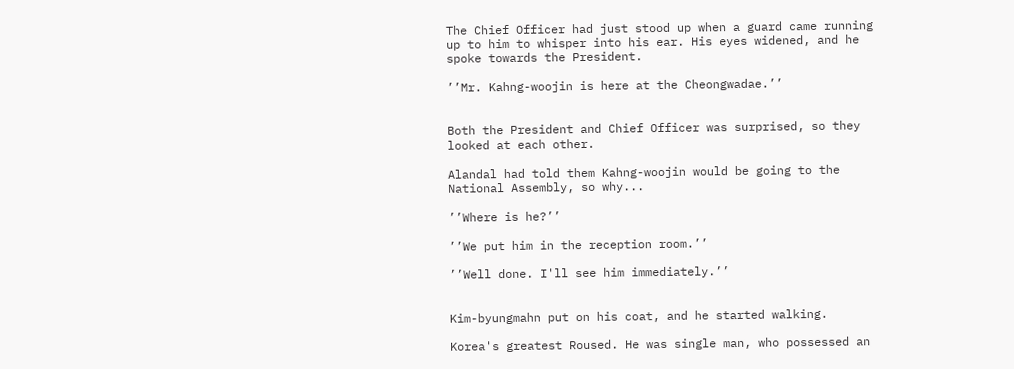The Chief Officer had just stood up when a guard came running up to him to whisper into his ear. His eyes widened, and he spoke towards the President.

’’Mr. Kahng-woojin is here at the Cheongwadae.’’


Both the President and Chief Officer was surprised, so they looked at each other.

Alandal had told them Kahng-woojin would be going to the National Assembly, so why...

’’Where is he?’’

’’We put him in the reception room.’’

’’Well done. I'll see him immediately.’’


Kim-byungmahn put on his coat, and he started walking.

Korea's greatest Roused. He was single man, who possessed an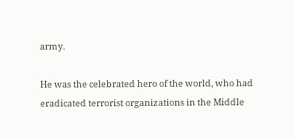army.

He was the celebrated hero of the world, who had eradicated terrorist organizations in the Middle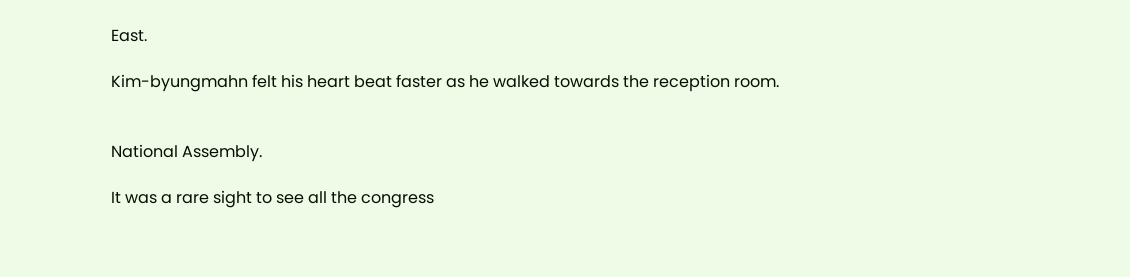East.

Kim-byungmahn felt his heart beat faster as he walked towards the reception room.


National Assembly.

It was a rare sight to see all the congress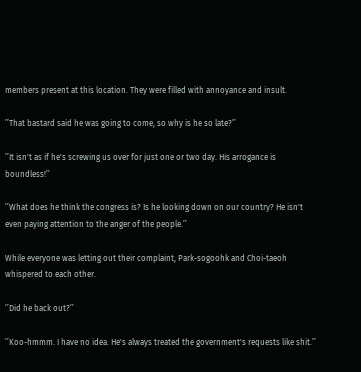members present at this location. They were filled with annoyance and insult.

’’That bastard said he was going to come, so why is he so late?’’

’’It isn't as if he's screwing us over for just one or two day. His arrogance is boundless!’’

’’What does he think the congress is? Is he looking down on our country? He isn't even paying attention to the anger of the people.’’

While everyone was letting out their complaint, Park-sogoohk and Choi-taeoh whispered to each other.

’’Did he back out?’’

’’Koo-hmmm. I have no idea. He's always treated the government's requests like shit.’’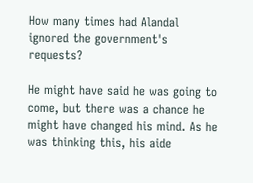How many times had Alandal ignored the government's requests?

He might have said he was going to come, but there was a chance he might have changed his mind. As he was thinking this, his aide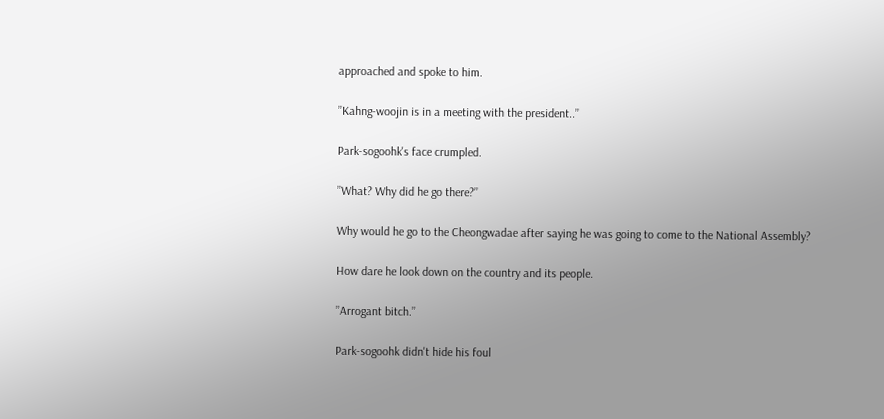approached and spoke to him.

’’Kahng-woojin is in a meeting with the president..’’

Park-sogoohk's face crumpled.

’’What? Why did he go there?’’

Why would he go to the Cheongwadae after saying he was going to come to the National Assembly?

How dare he look down on the country and its people.

’’Arrogant bitch.’’

Park-sogoohk didn't hide his foul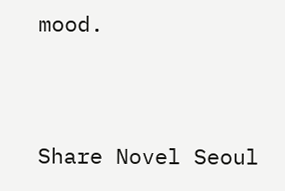mood.


Share Novel Seoul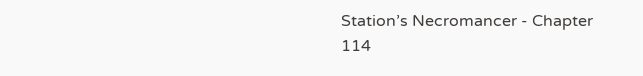Station’s Necromancer - Chapter 114